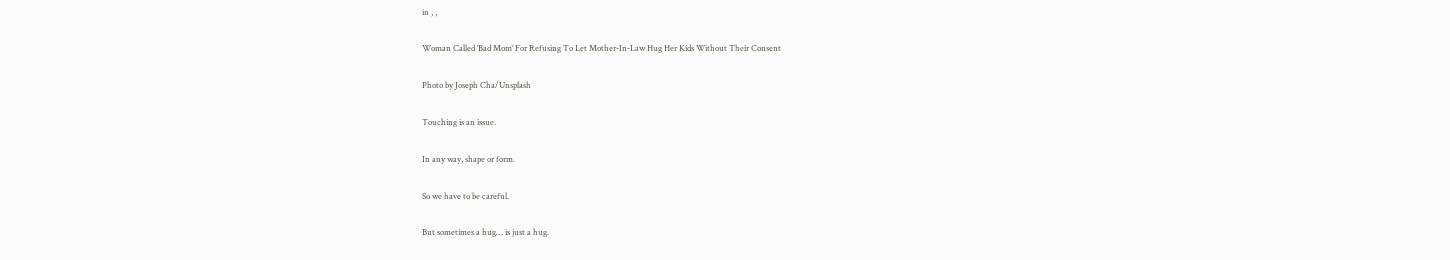in , ,

Woman Called ‘Bad Mom’ For Refusing To Let Mother-In-Law Hug Her Kids Without Their Consent

Photo by Joseph Cha/Unsplash

Touching is an issue.

In any way, shape or form.

So we have to be careful.

But sometimes a hug… is just a hug.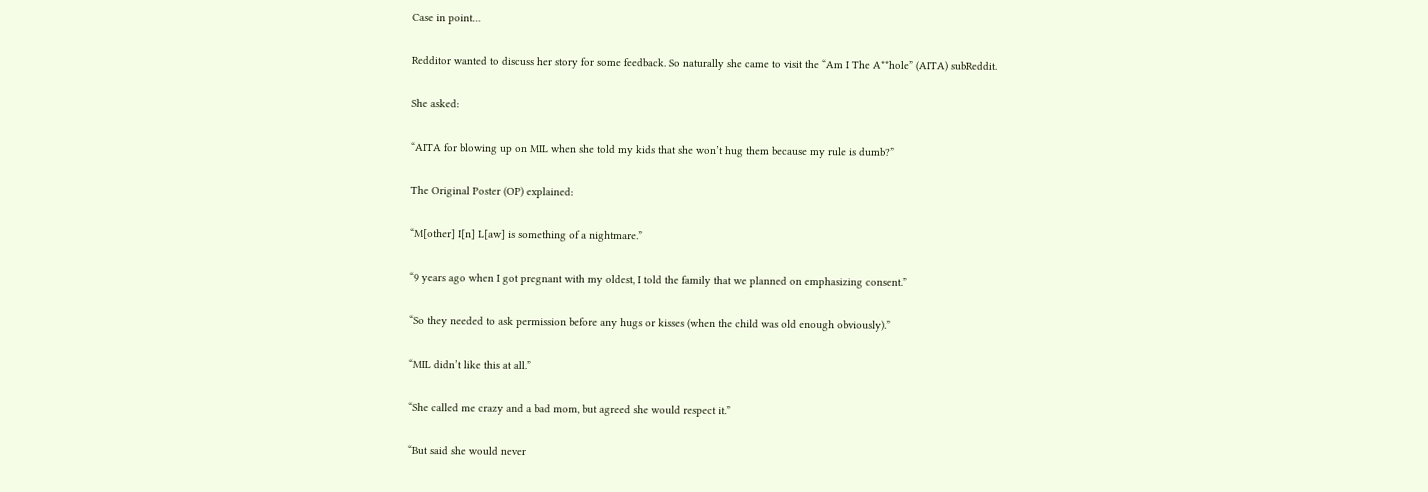Case in point…

Redditor wanted to discuss her story for some feedback. So naturally she came to visit the “Am I The A**hole” (AITA) subReddit.

She asked:

“AITA for blowing up on MIL when she told my kids that she won’t hug them because my rule is dumb?”

The Original Poster (OP) explained:

“M[other] I[n] L[aw] is something of a nightmare.”

“9 years ago when I got pregnant with my oldest, I told the family that we planned on emphasizing consent.”

“So they needed to ask permission before any hugs or kisses (when the child was old enough obviously).”

“MIL didn’t like this at all.”

“She called me crazy and a bad mom, but agreed she would respect it.”

“But said she would never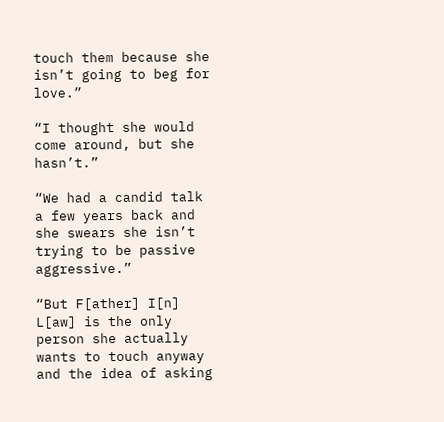touch them because she isn’t going to beg for love.”

“I thought she would come around, but she hasn’t.”

“We had a candid talk a few years back and she swears she isn’t trying to be passive aggressive.”

“But F[ather] I[n] L[aw] is the only person she actually wants to touch anyway and the idea of asking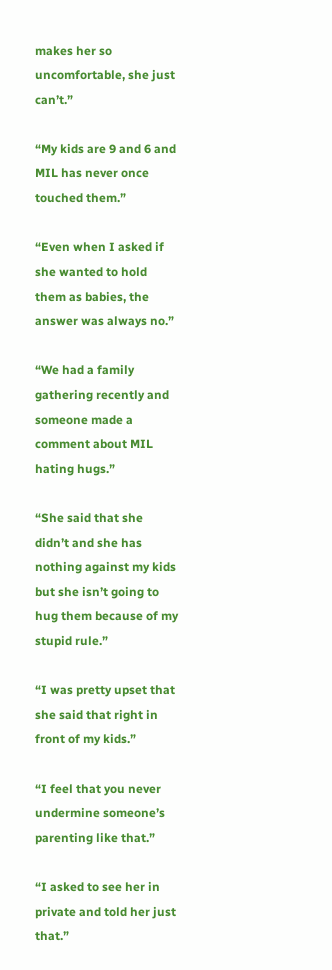makes her so uncomfortable, she just can’t.”

“My kids are 9 and 6 and MIL has never once touched them.”

“Even when I asked if she wanted to hold them as babies, the answer was always no.”

“We had a family gathering recently and someone made a comment about MIL hating hugs.”

“She said that she didn’t and she has nothing against my kids but she isn’t going to hug them because of my stupid rule.”

“I was pretty upset that she said that right in front of my kids.”

“I feel that you never undermine someone’s parenting like that.”

“I asked to see her in private and told her just that.”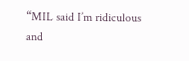“MIL said I’m ridiculous and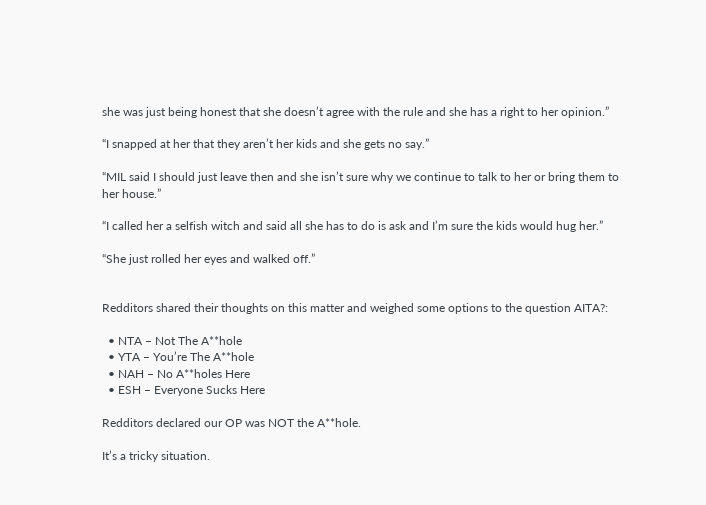she was just being honest that she doesn’t agree with the rule and she has a right to her opinion.”

“I snapped at her that they aren’t her kids and she gets no say.”

“MIL said I should just leave then and she isn’t sure why we continue to talk to her or bring them to her house.”

“I called her a selfish witch and said all she has to do is ask and I’m sure the kids would hug her.”

“She just rolled her eyes and walked off.”


Redditors shared their thoughts on this matter and weighed some options to the question AITA?:

  • NTA – Not The A**hole
  • YTA – You’re The A**hole
  • NAH – No A**holes Here
  • ESH – Everyone Sucks Here

Redditors declared our OP was NOT the A**hole.

It’s a tricky situation.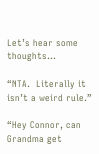Let’s hear some thoughts…

“NTA.  Literally it isn’t a weird rule.”

“Hey Connor, can Grandma get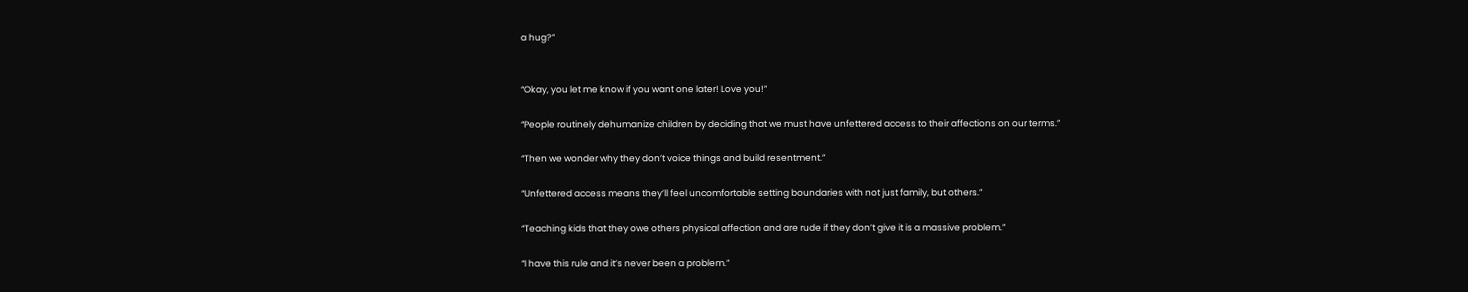a hug?”


“Okay, you let me know if you want one later! Love you!”

“People routinely dehumanize children by deciding that we must have unfettered access to their affections on our terms.”

“Then we wonder why they don’t voice things and build resentment.”

“Unfettered access means they’ll feel uncomfortable setting boundaries with not just family, but others.”

“Teaching kids that they owe others physical affection and are rude if they don’t give it is a massive problem.”

“I have this rule and it’s never been a problem.”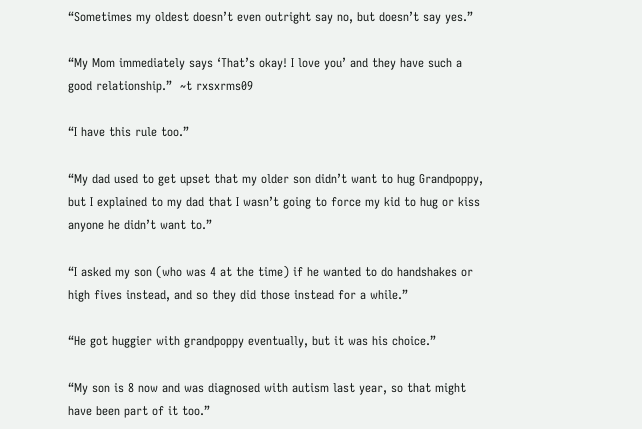“Sometimes my oldest doesn’t even outright say no, but doesn’t say yes.”

“My Mom immediately says ‘That’s okay! I love you’ and they have such a good relationship.”  ~t rxsxrms09

“I have this rule too.”

“My dad used to get upset that my older son didn’t want to hug Grandpoppy, but I explained to my dad that I wasn’t going to force my kid to hug or kiss anyone he didn’t want to.”

“I asked my son (who was 4 at the time) if he wanted to do handshakes or high fives instead, and so they did those instead for a while.”

“He got huggier with grandpoppy eventually, but it was his choice.”

“My son is 8 now and was diagnosed with autism last year, so that might have been part of it too.”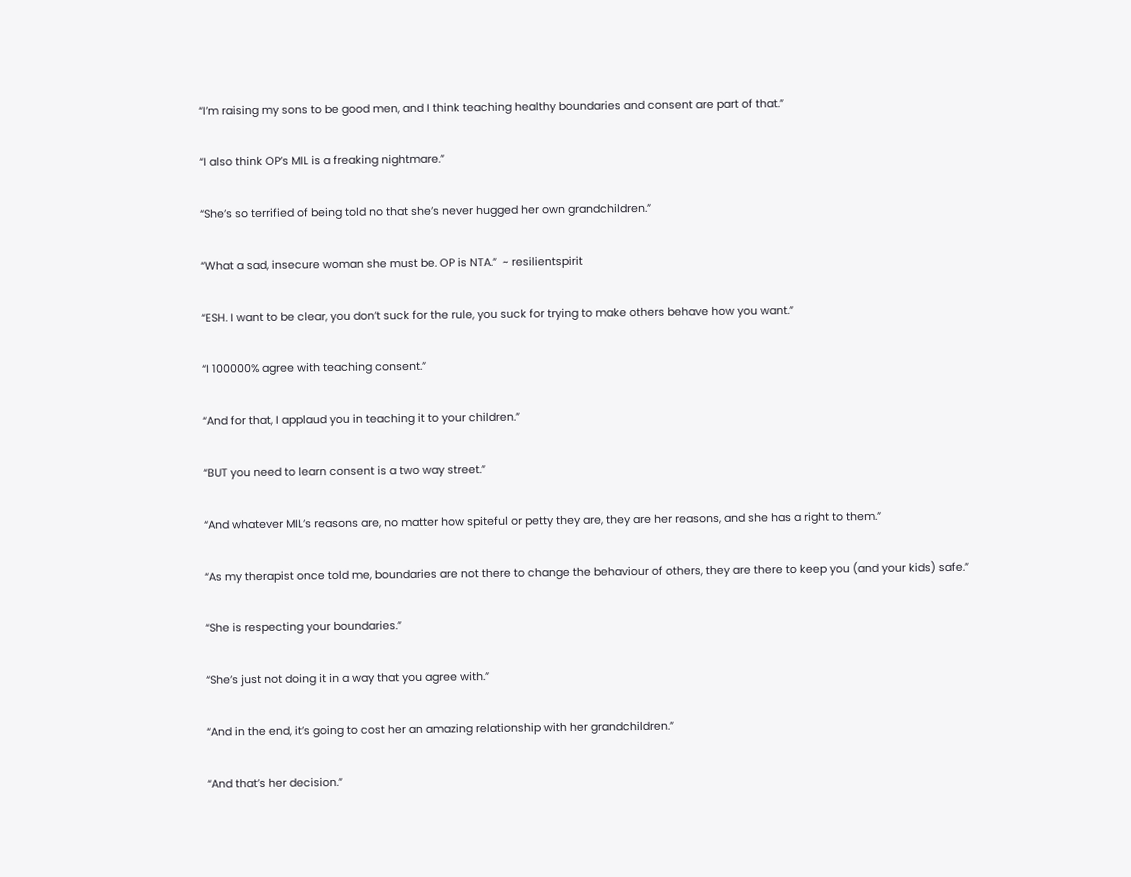“I’m raising my sons to be good men, and I think teaching healthy boundaries and consent are part of that.”

“I also think OP’s MIL is a freaking nightmare.”

“She’s so terrified of being told no that she’s never hugged her own grandchildren.”

“What a sad, insecure woman she must be. OP is NTA.”  ~ resilientspirit

“ESH. I want to be clear, you don’t suck for the rule, you suck for trying to make others behave how you want.”

“I 100000% agree with teaching consent.”

“And for that, I applaud you in teaching it to your children.”

“BUT you need to learn consent is a two way street.”

“And whatever MIL’s reasons are, no matter how spiteful or petty they are, they are her reasons, and she has a right to them.”

“As my therapist once told me, boundaries are not there to change the behaviour of others, they are there to keep you (and your kids) safe.”

“She is respecting your boundaries.”

“She’s just not doing it in a way that you agree with.”

“And in the end, it’s going to cost her an amazing relationship with her grandchildren.”

“And that’s her decision.”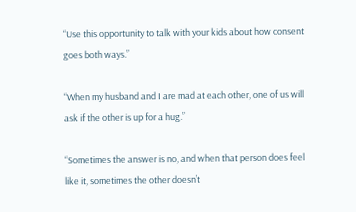“Use this opportunity to talk with your kids about how consent goes both ways.”

“When my husband and I are mad at each other, one of us will ask if the other is up for a hug.”

“Sometimes the answer is no, and when that person does feel like it, sometimes the other doesn’t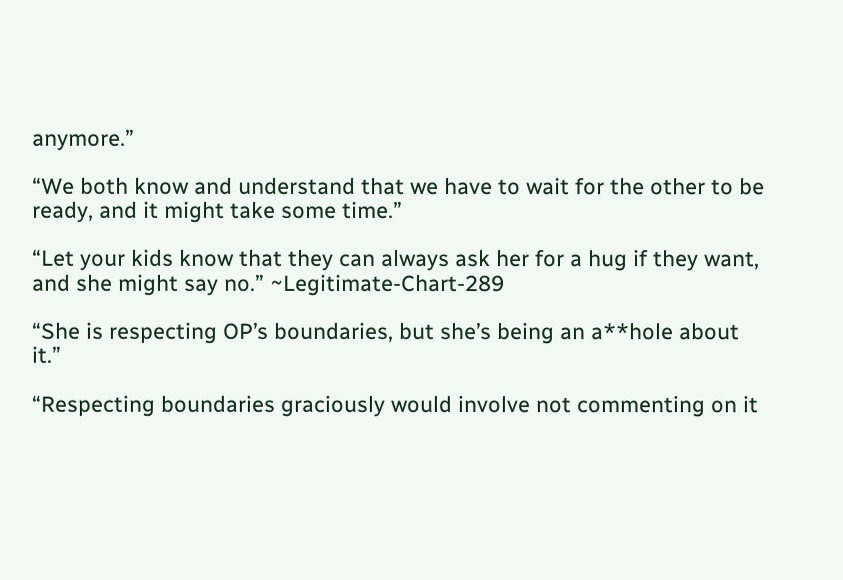anymore.”

“We both know and understand that we have to wait for the other to be ready, and it might take some time.”

“Let your kids know that they can always ask her for a hug if they want, and she might say no.” ~Legitimate-Chart-289

“She is respecting OP’s boundaries, but she’s being an a**hole about it.”

“Respecting boundaries graciously would involve not commenting on it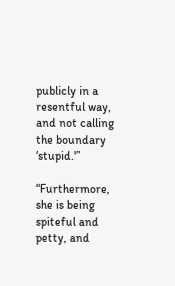publicly in a resentful way, and not calling the boundary ‘stupid.'”

“Furthermore, she is being spiteful and petty, and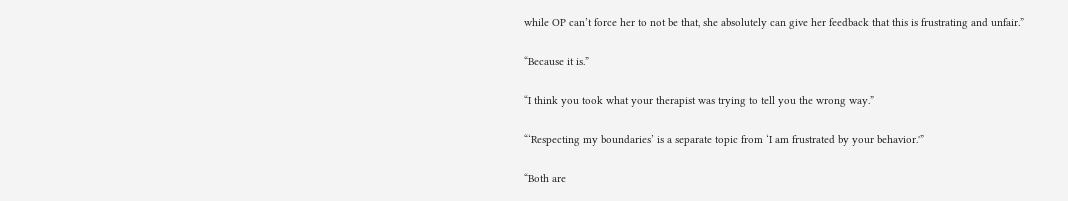while OP can’t force her to not be that, she absolutely can give her feedback that this is frustrating and unfair.”

“Because it is.”

“I think you took what your therapist was trying to tell you the wrong way.”

“‘Respecting my boundaries’ is a separate topic from ‘I am frustrated by your behavior.'”

“Both are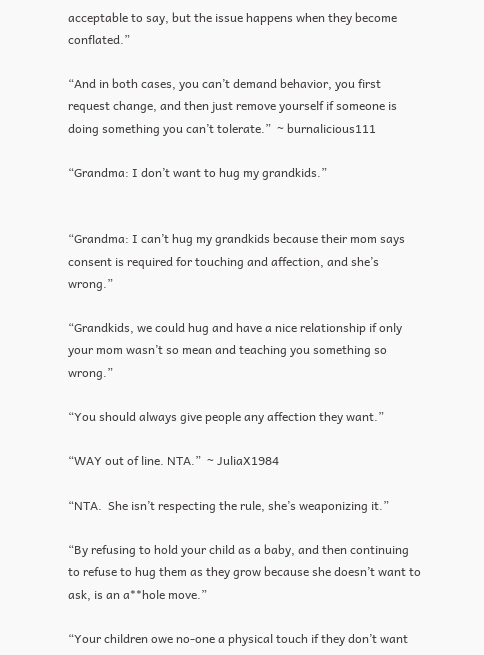acceptable to say, but the issue happens when they become conflated.”

“And in both cases, you can’t demand behavior, you first request change, and then just remove yourself if someone is doing something you can’t tolerate.”  ~ burnalicious111

“Grandma: I don’t want to hug my grandkids.”


“Grandma: I can’t hug my grandkids because their mom says consent is required for touching and affection, and she’s wrong.”

“Grandkids, we could hug and have a nice relationship if only your mom wasn’t so mean and teaching you something so wrong.”

“You should always give people any affection they want.”

“WAY out of line. NTA.”  ~ JuliaX1984

“NTA.  She isn’t respecting the rule, she’s weaponizing it.”

“By refusing to hold your child as a baby, and then continuing to refuse to hug them as they grow because she doesn’t want to ask, is an a**hole move.”

“Your children owe no-one a physical touch if they don’t want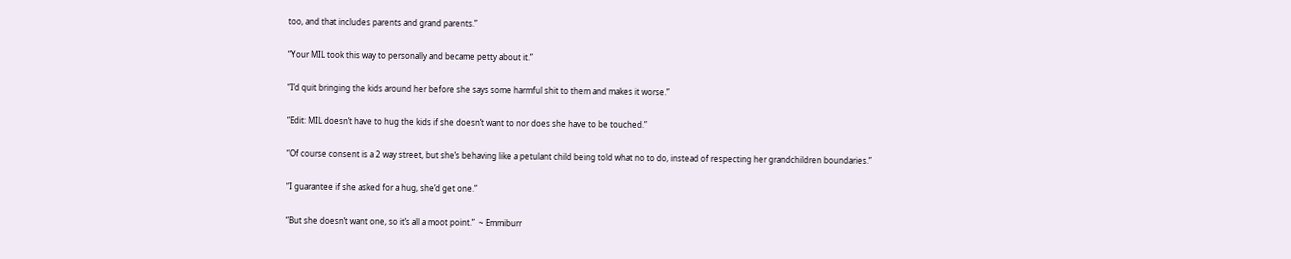too, and that includes parents and grand parents.”

“Your MIL took this way to personally and became petty about it.”

“I’d quit bringing the kids around her before she says some harmful shit to them and makes it worse.”

“Edit: MIL doesn’t have to hug the kids if she doesn’t want to nor does she have to be touched.”

“Of course consent is a 2 way street, but she’s behaving like a petulant child being told what no to do, instead of respecting her grandchildren boundaries.”

“I guarantee if she asked for a hug, she’d get one.”

“But she doesn’t want one, so it’s all a moot point.”  ~ Emmiburr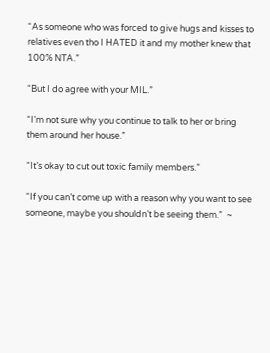“As someone who was forced to give hugs and kisses to relatives even tho I HATED it and my mother knew that 100% NTA.”

“But I do agree with your MIL.”

“I’m not sure why you continue to talk to her or bring them around her house.”

“It’s okay to cut out toxic family members.”

“If you can’t come up with a reason why you want to see someone, maybe you shouldn’t be seeing them.”  ~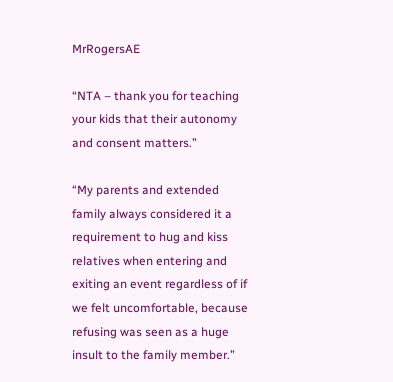MrRogersAE

“NTA – thank you for teaching your kids that their autonomy and consent matters.”

“My parents and extended family always considered it a requirement to hug and kiss relatives when entering and exiting an event regardless of if we felt uncomfortable, because refusing was seen as a huge insult to the family member.”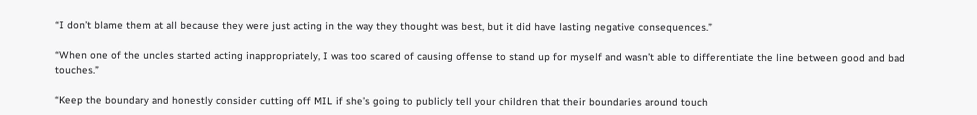“I don’t blame them at all because they were just acting in the way they thought was best, but it did have lasting negative consequences.”

“When one of the uncles started acting inappropriately, I was too scared of causing offense to stand up for myself and wasn’t able to differentiate the line between good and bad touches.”

“Keep the boundary and honestly consider cutting off MIL if she’s going to publicly tell your children that their boundaries around touch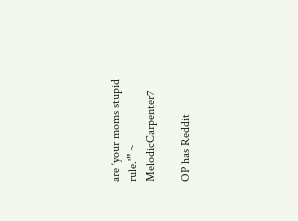are ‘your moms stupid rule.'” ~ MelodicCarpenter7

OP has Reddit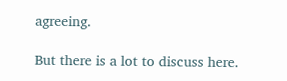agreeing.

But there is a lot to discuss here.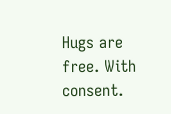Hugs are free. With consent.